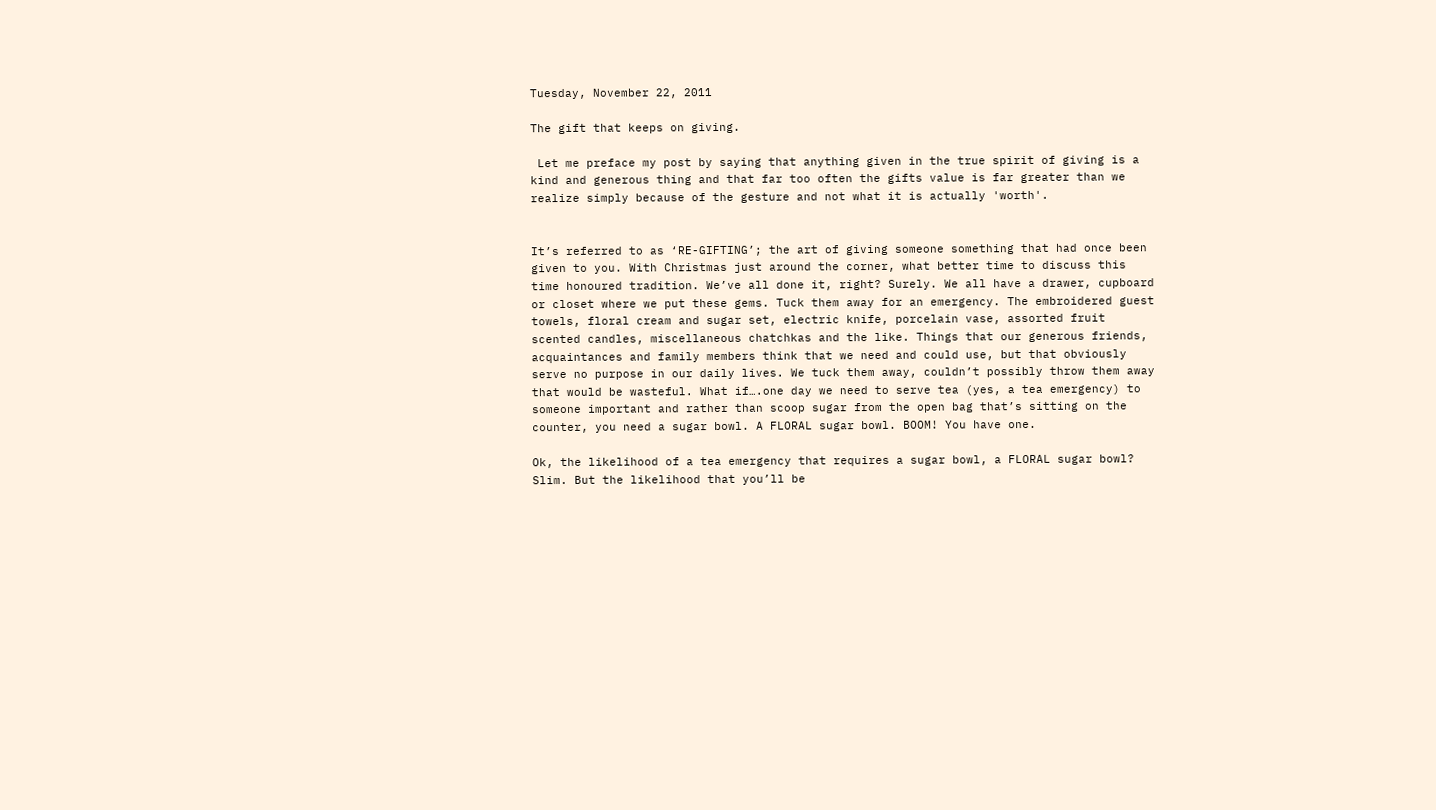Tuesday, November 22, 2011

The gift that keeps on giving.

 Let me preface my post by saying that anything given in the true spirit of giving is a kind and generous thing and that far too often the gifts value is far greater than we realize simply because of the gesture and not what it is actually 'worth'.


It’s referred to as ‘RE-GIFTING’; the art of giving someone something that had once been given to you. With Christmas just around the corner, what better time to discuss this time honoured tradition. We’ve all done it, right? Surely. We all have a drawer, cupboard or closet where we put these gems. Tuck them away for an emergency. The embroidered guest towels, floral cream and sugar set, electric knife, porcelain vase, assorted fruit scented candles, miscellaneous chatchkas and the like. Things that our generous friends, acquaintances and family members think that we need and could use, but that obviously serve no purpose in our daily lives. We tuck them away, couldn’t possibly throw them away that would be wasteful. What if….one day we need to serve tea (yes, a tea emergency) to someone important and rather than scoop sugar from the open bag that’s sitting on the counter, you need a sugar bowl. A FLORAL sugar bowl. BOOM! You have one.

Ok, the likelihood of a tea emergency that requires a sugar bowl, a FLORAL sugar bowl? Slim. But the likelihood that you’ll be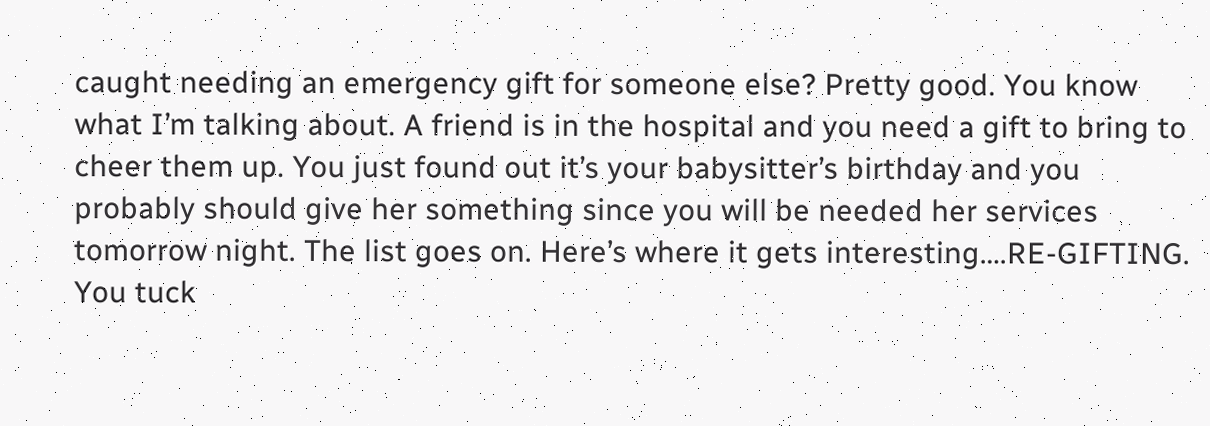caught needing an emergency gift for someone else? Pretty good. You know what I’m talking about. A friend is in the hospital and you need a gift to bring to cheer them up. You just found out it’s your babysitter’s birthday and you probably should give her something since you will be needed her services tomorrow night. The list goes on. Here’s where it gets interesting….RE-GIFTING. You tuck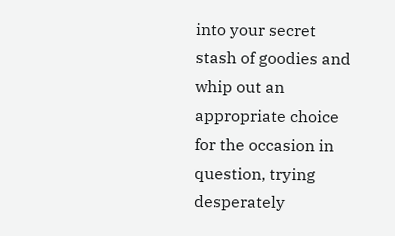into your secret stash of goodies and whip out an appropriate choice for the occasion in question, trying desperately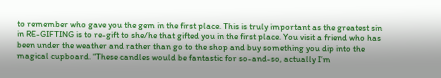to remember who gave you the gem in the first place. This is truly important as the greatest sin in RE-GIFTING is to re-gift to she/he that gifted you in the first place. You visit a friend who has been under the weather and rather than go to the shop and buy something you dip into the magical cupboard. “These candles would be fantastic for so-and-so, actually I’m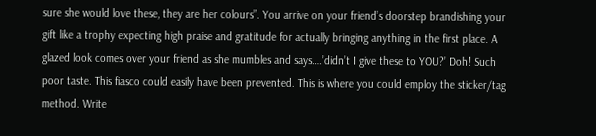sure she would love these, they are her colours”. You arrive on your friend’s doorstep brandishing your gift like a trophy expecting high praise and gratitude for actually bringing anything in the first place. A glazed look comes over your friend as she mumbles and says….’didn’t I give these to YOU?’ Doh! Such poor taste. This fiasco could easily have been prevented. This is where you could employ the sticker/tag method. Write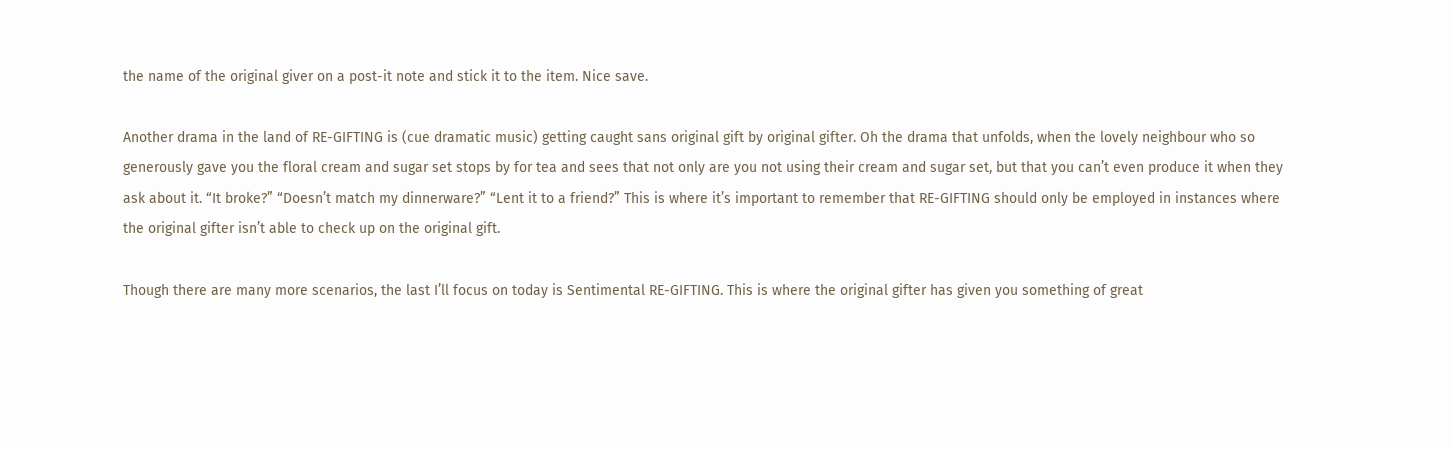the name of the original giver on a post-it note and stick it to the item. Nice save.

Another drama in the land of RE-GIFTING is (cue dramatic music) getting caught sans original gift by original gifter. Oh the drama that unfolds, when the lovely neighbour who so generously gave you the floral cream and sugar set stops by for tea and sees that not only are you not using their cream and sugar set, but that you can’t even produce it when they ask about it. “It broke?” “Doesn’t match my dinnerware?” “Lent it to a friend?” This is where it’s important to remember that RE-GIFTING should only be employed in instances where the original gifter isn’t able to check up on the original gift.

Though there are many more scenarios, the last I’ll focus on today is Sentimental RE-GIFTING. This is where the original gifter has given you something of great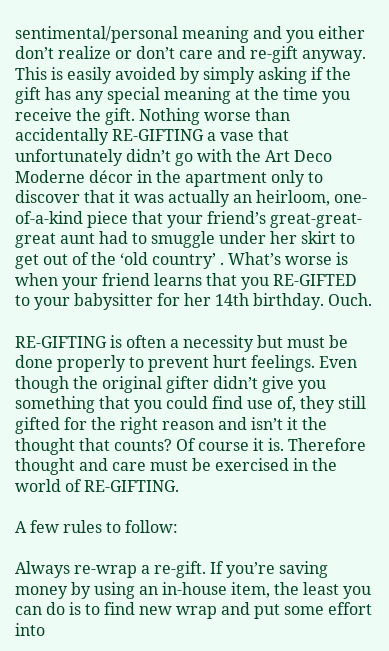sentimental/personal meaning and you either don’t realize or don’t care and re-gift anyway. This is easily avoided by simply asking if the gift has any special meaning at the time you receive the gift. Nothing worse than accidentally RE-GIFTING a vase that unfortunately didn’t go with the Art Deco Moderne décor in the apartment only to discover that it was actually an heirloom, one-of-a-kind piece that your friend’s great-great-great aunt had to smuggle under her skirt to get out of the ‘old country’ . What’s worse is when your friend learns that you RE-GIFTED to your babysitter for her 14th birthday. Ouch.

RE-GIFTING is often a necessity but must be done properly to prevent hurt feelings. Even though the original gifter didn’t give you something that you could find use of, they still gifted for the right reason and isn’t it the thought that counts? Of course it is. Therefore thought and care must be exercised in the world of RE-GIFTING.

A few rules to follow:

Always re-wrap a re-gift. If you’re saving money by using an in-house item, the least you can do is to find new wrap and put some effort into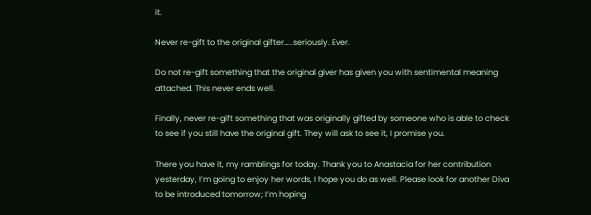it.

Never re-gift to the original gifter…..seriously. Ever.

Do not re-gift something that the original giver has given you with sentimental meaning attached. This never ends well.

Finally, never re-gift something that was originally gifted by someone who is able to check to see if you still have the original gift. They will ask to see it, I promise you.

There you have it, my ramblings for today. Thank you to Anastacia for her contribution yesterday, I’m going to enjoy her words, I hope you do as well. Please look for another Diva to be introduced tomorrow; I’m hoping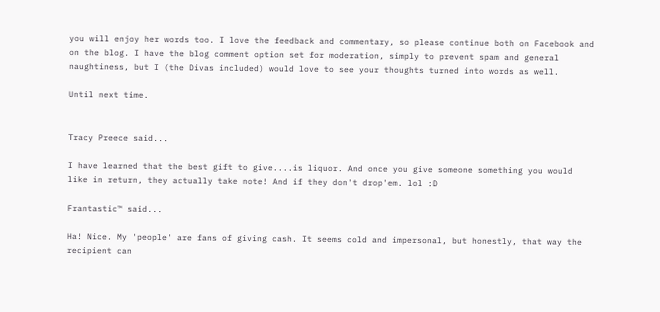you will enjoy her words too. I love the feedback and commentary, so please continue both on Facebook and on the blog. I have the blog comment option set for moderation, simply to prevent spam and general naughtiness, but I (the Divas included) would love to see your thoughts turned into words as well.

Until next time.


Tracy Preece said...

I have learned that the best gift to give....is liquor. And once you give someone something you would like in return, they actually take note! And if they don't drop'em. lol :D

Frantastic™ said...

Ha! Nice. My 'people' are fans of giving cash. It seems cold and impersonal, but honestly, that way the recipient can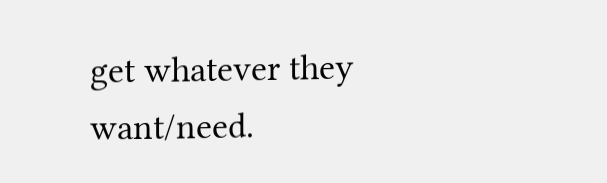get whatever they want/need.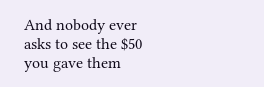And nobody ever asks to see the $50 you gave them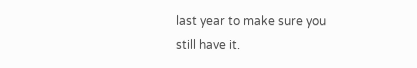last year to make sure you still have it.